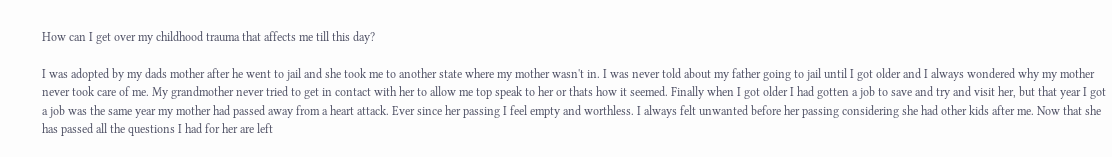How can I get over my childhood trauma that affects me till this day?

I was adopted by my dads mother after he went to jail and she took me to another state where my mother wasn't in. I was never told about my father going to jail until I got older and I always wondered why my mother never took care of me. My grandmother never tried to get in contact with her to allow me top speak to her or thats how it seemed. Finally when I got older I had gotten a job to save and try and visit her, but that year I got a job was the same year my mother had passed away from a heart attack. Ever since her passing I feel empty and worthless. I always felt unwanted before her passing considering she had other kids after me. Now that she has passed all the questions I had for her are left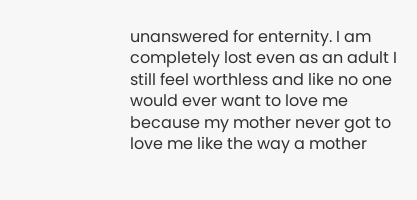unanswered for enternity. I am completely lost even as an adult I still feel worthless and like no one would ever want to love me because my mother never got to love me like the way a mother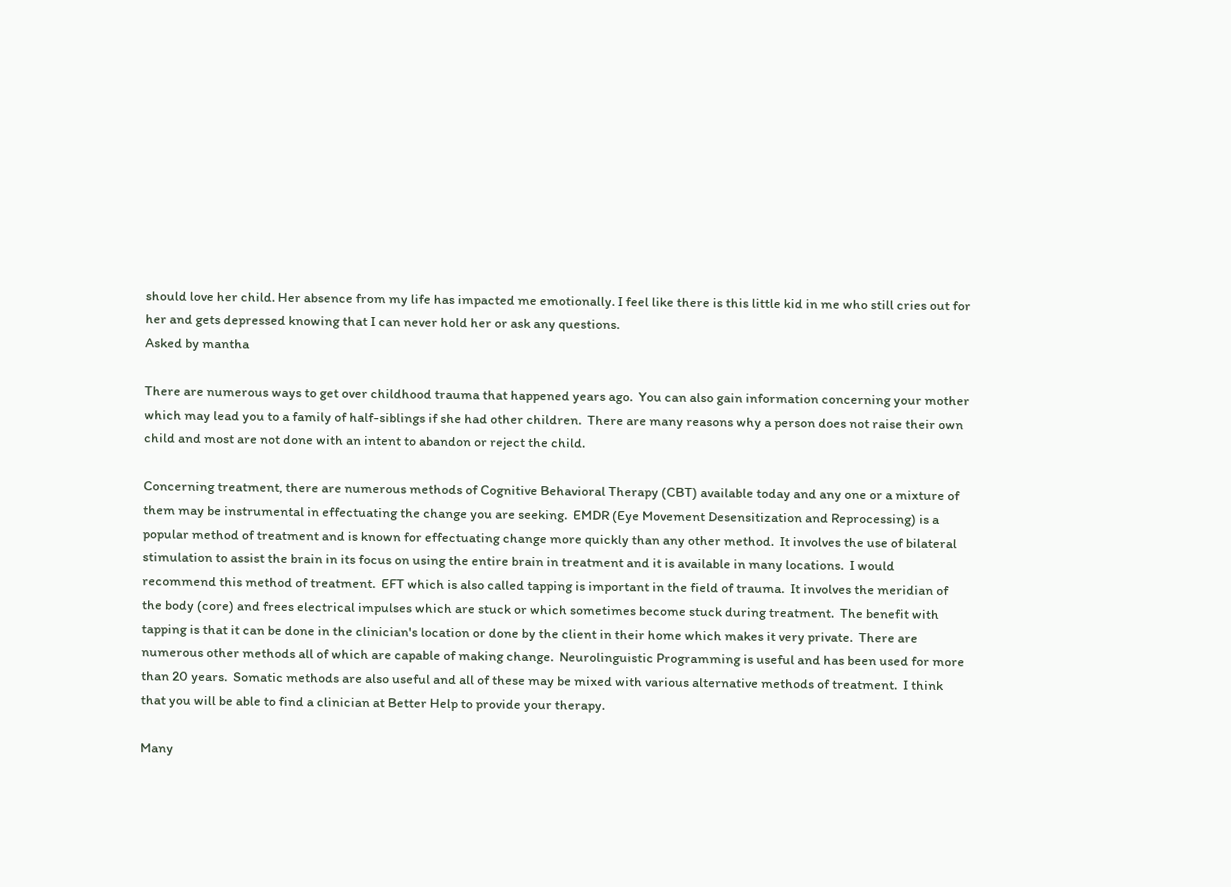should love her child. Her absence from my life has impacted me emotionally. I feel like there is this little kid in me who still cries out for her and gets depressed knowing that I can never hold her or ask any questions.
Asked by mantha

There are numerous ways to get over childhood trauma that happened years ago.  You can also gain information concerning your mother which may lead you to a family of half-siblings if she had other children.  There are many reasons why a person does not raise their own child and most are not done with an intent to abandon or reject the child.

Concerning treatment, there are numerous methods of Cognitive Behavioral Therapy (CBT) available today and any one or a mixture of them may be instrumental in effectuating the change you are seeking.  EMDR (Eye Movement Desensitization and Reprocessing) is a popular method of treatment and is known for effectuating change more quickly than any other method.  It involves the use of bilateral stimulation to assist the brain in its focus on using the entire brain in treatment and it is available in many locations.  I would recommend this method of treatment.  EFT which is also called tapping is important in the field of trauma.  It involves the meridian of the body (core) and frees electrical impulses which are stuck or which sometimes become stuck during treatment.  The benefit with tapping is that it can be done in the clinician's location or done by the client in their home which makes it very private.  There are numerous other methods all of which are capable of making change.  Neurolinguistic Programming is useful and has been used for more than 20 years.  Somatic methods are also useful and all of these may be mixed with various alternative methods of treatment.  I think that you will be able to find a clinician at Better Help to provide your therapy.

Many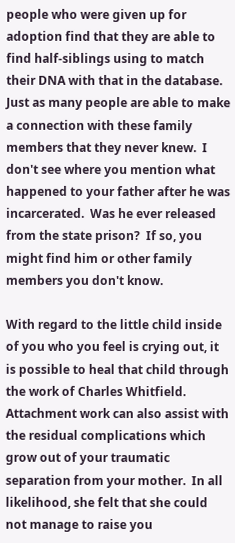people who were given up for adoption find that they are able to find half-siblings using to match their DNA with that in the database.  Just as many people are able to make a connection with these family members that they never knew.  I don't see where you mention what happened to your father after he was incarcerated.  Was he ever released from the state prison?  If so, you might find him or other family members you don't know.

With regard to the little child inside of you who you feel is crying out, it is possible to heal that child through the work of Charles Whitfield.  Attachment work can also assist with the residual complications which grow out of your traumatic separation from your mother.  In all likelihood, she felt that she could not manage to raise you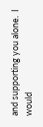and supporting you alone.  I would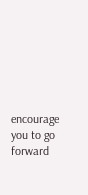encourage you to go forward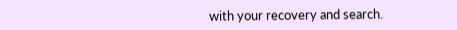with your recovery and search.